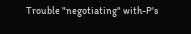Trouble "negotiating" with-P's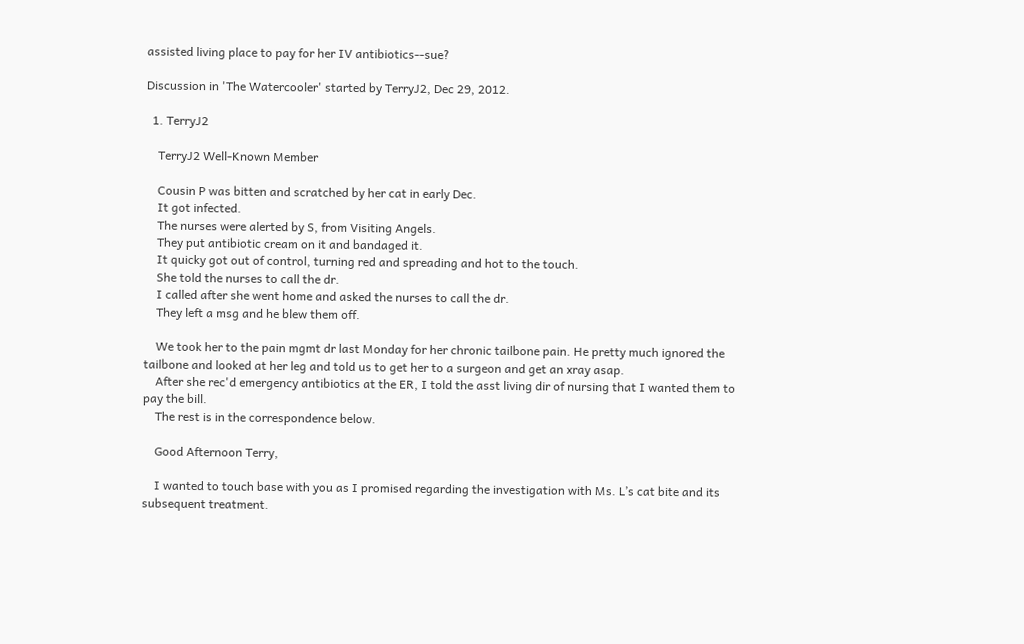assisted living place to pay for her IV antibiotics--sue?

Discussion in 'The Watercooler' started by TerryJ2, Dec 29, 2012.

  1. TerryJ2

    TerryJ2 Well-Known Member

    Cousin P was bitten and scratched by her cat in early Dec.
    It got infected.
    The nurses were alerted by S, from Visiting Angels.
    They put antibiotic cream on it and bandaged it.
    It quicky got out of control, turning red and spreading and hot to the touch.
    She told the nurses to call the dr.
    I called after she went home and asked the nurses to call the dr.
    They left a msg and he blew them off.

    We took her to the pain mgmt dr last Monday for her chronic tailbone pain. He pretty much ignored the tailbone and looked at her leg and told us to get her to a surgeon and get an xray asap.
    After she rec'd emergency antibiotics at the ER, I told the asst living dir of nursing that I wanted them to pay the bill.
    The rest is in the correspondence below.

    Good Afternoon Terry,

    I wanted to touch base with you as I promised regarding the investigation with Ms. L’s cat bite and its subsequent treatment.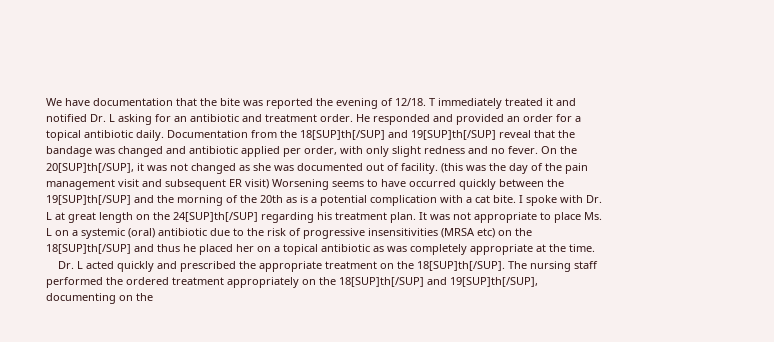We have documentation that the bite was reported the evening of 12/18. T immediately treated it and notified Dr. L asking for an antibiotic and treatment order. He responded and provided an order for a topical antibiotic daily. Documentation from the 18[SUP]th[/SUP] and 19[SUP]th[/SUP] reveal that the bandage was changed and antibiotic applied per order, with only slight redness and no fever. On the 20[SUP]th[/SUP], it was not changed as she was documented out of facility. (this was the day of the pain management visit and subsequent ER visit) Worsening seems to have occurred quickly between the 19[SUP]th[/SUP] and the morning of the 20th as is a potential complication with a cat bite. I spoke with Dr. L at great length on the 24[SUP]th[/SUP] regarding his treatment plan. It was not appropriate to place Ms. L on a systemic (oral) antibiotic due to the risk of progressive insensitivities (MRSA etc) on the 18[SUP]th[/SUP] and thus he placed her on a topical antibiotic as was completely appropriate at the time.
    Dr. L acted quickly and prescribed the appropriate treatment on the 18[SUP]th[/SUP]. The nursing staff performed the ordered treatment appropriately on the 18[SUP]th[/SUP] and 19[SUP]th[/SUP], documenting on the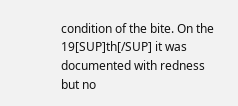condition of the bite. On the 19[SUP]th[/SUP] it was documented with redness but no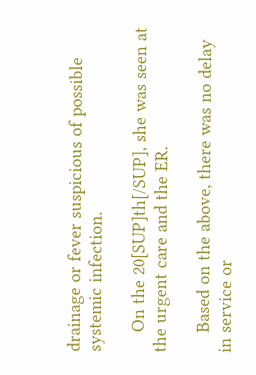drainage or fever suspicious of possible systemic infection.

    On the 20[SUP]th[/SUP], she was seen at the urgent care and the ER.

    Based on the above, there was no delay in service or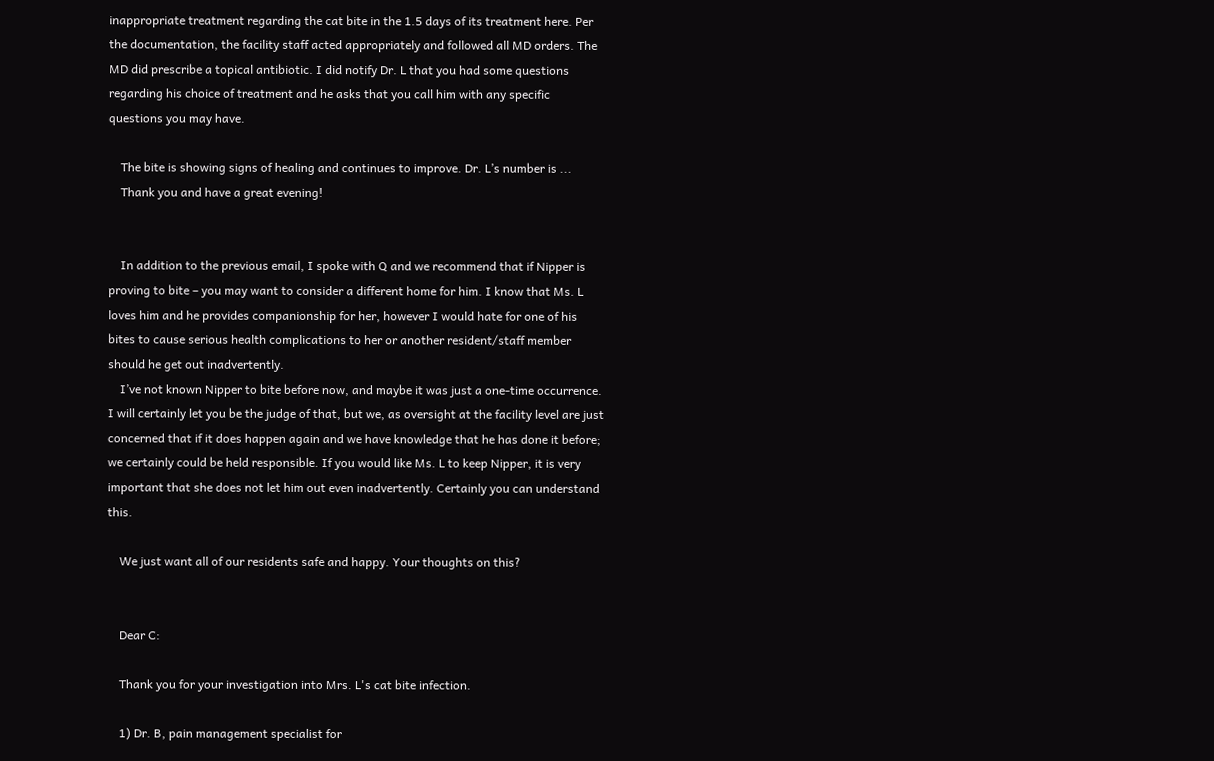inappropriate treatment regarding the cat bite in the 1.5 days of its treatment here. Per the documentation, the facility staff acted appropriately and followed all MD orders. The MD did prescribe a topical antibiotic. I did notify Dr. L that you had some questions regarding his choice of treatment and he asks that you call him with any specific questions you may have.

    The bite is showing signs of healing and continues to improve. Dr. L’s number is ...
    Thank you and have a great evening!


    In addition to the previous email, I spoke with Q and we recommend that if Nipper is proving to bite – you may want to consider a different home for him. I know that Ms. L loves him and he provides companionship for her, however I would hate for one of his bites to cause serious health complications to her or another resident/staff member should he get out inadvertently.
    I’ve not known Nipper to bite before now, and maybe it was just a one-time occurrence. I will certainly let you be the judge of that, but we, as oversight at the facility level are just concerned that if it does happen again and we have knowledge that he has done it before; we certainly could be held responsible. If you would like Ms. L to keep Nipper, it is very important that she does not let him out even inadvertently. Certainly you can understand this.

    We just want all of our residents safe and happy. Your thoughts on this?


    Dear C:

    Thank you for your investigation into Mrs. L's cat bite infection.

    1) Dr. B, pain management specialist for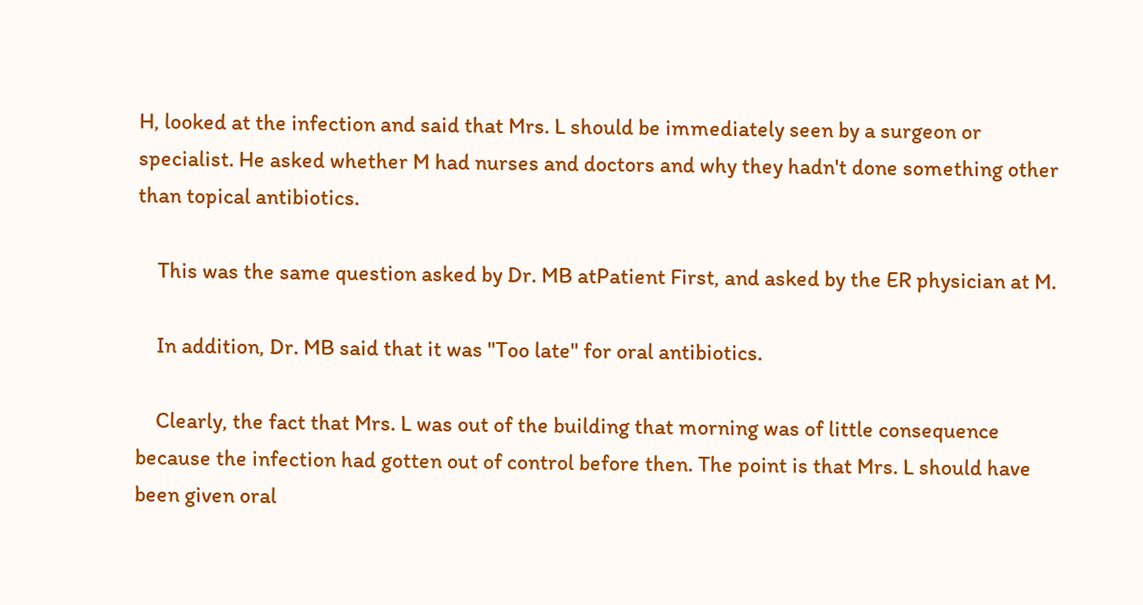H, looked at the infection and said that Mrs. L should be immediately seen by a surgeon or specialist. He asked whether M had nurses and doctors and why they hadn't done something other than topical antibiotics.

    This was the same question asked by Dr. MB atPatient First, and asked by the ER physician at M.

    In addition, Dr. MB said that it was "Too late" for oral antibiotics.

    Clearly, the fact that Mrs. L was out of the building that morning was of little consequence because the infection had gotten out of control before then. The point is that Mrs. L should have been given oral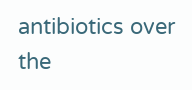antibiotics over the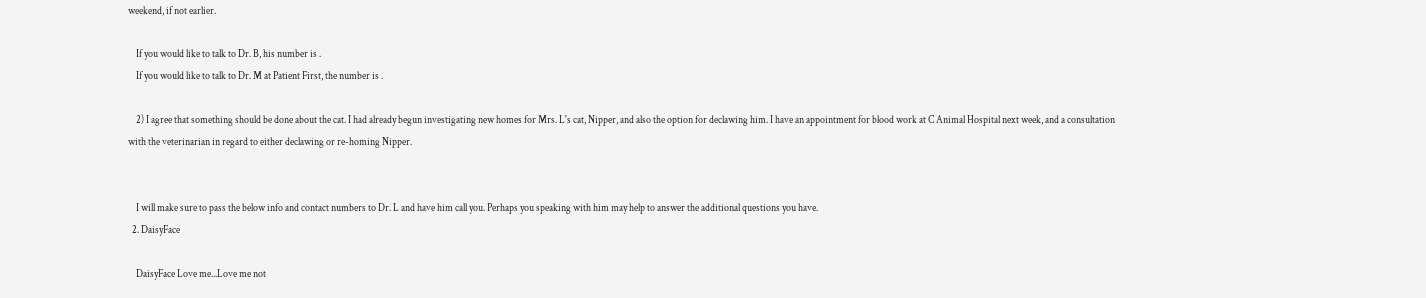weekend, if not earlier.

    If you would like to talk to Dr. B, his number is .
    If you would like to talk to Dr. M at Patient First, the number is .

    2) I agree that something should be done about the cat. I had already begun investigating new homes for Mrs. L's cat, Nipper, and also the option for declawing him. I have an appointment for blood work at C Animal Hospital next week, and a consultation with the veterinarian in regard to either declawing or re-homing Nipper.


    I will make sure to pass the below info and contact numbers to Dr. L and have him call you. Perhaps you speaking with him may help to answer the additional questions you have.
  2. DaisyFace

    DaisyFace Love me...Love me not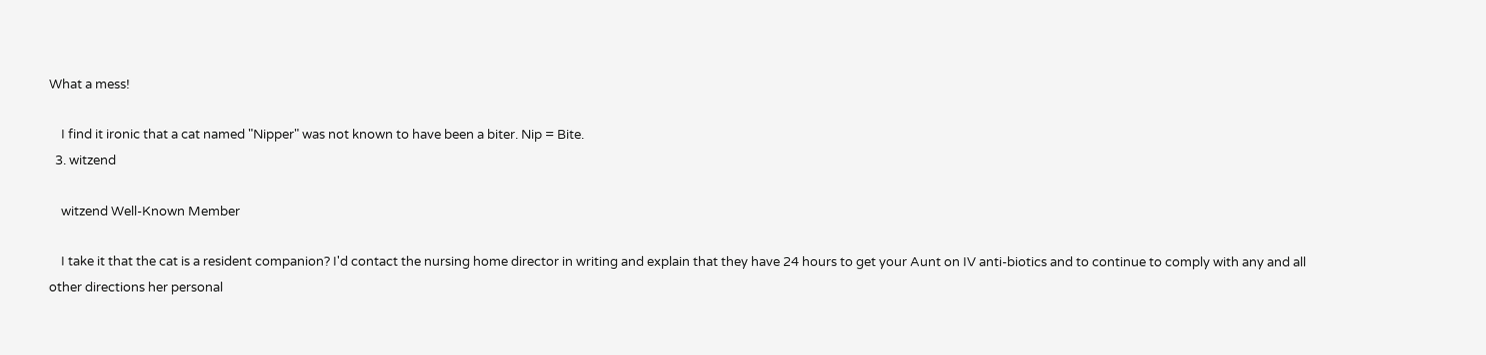What a mess!

    I find it ironic that a cat named "Nipper" was not known to have been a biter. Nip = Bite.
  3. witzend

    witzend Well-Known Member

    I take it that the cat is a resident companion? I'd contact the nursing home director in writing and explain that they have 24 hours to get your Aunt on IV anti-biotics and to continue to comply with any and all other directions her personal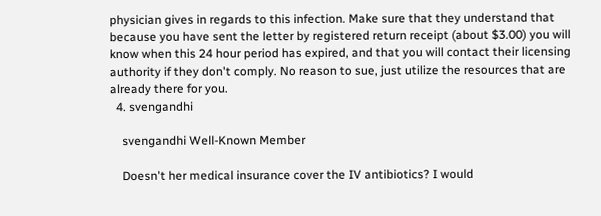physician gives in regards to this infection. Make sure that they understand that because you have sent the letter by registered return receipt (about $3.00) you will know when this 24 hour period has expired, and that you will contact their licensing authority if they don't comply. No reason to sue, just utilize the resources that are already there for you.
  4. svengandhi

    svengandhi Well-Known Member

    Doesn't her medical insurance cover the IV antibiotics? I would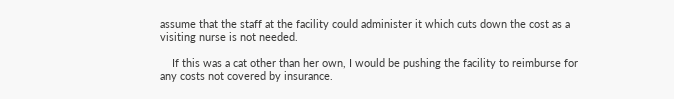assume that the staff at the facility could administer it which cuts down the cost as a visiting nurse is not needed.

    If this was a cat other than her own, I would be pushing the facility to reimburse for any costs not covered by insurance.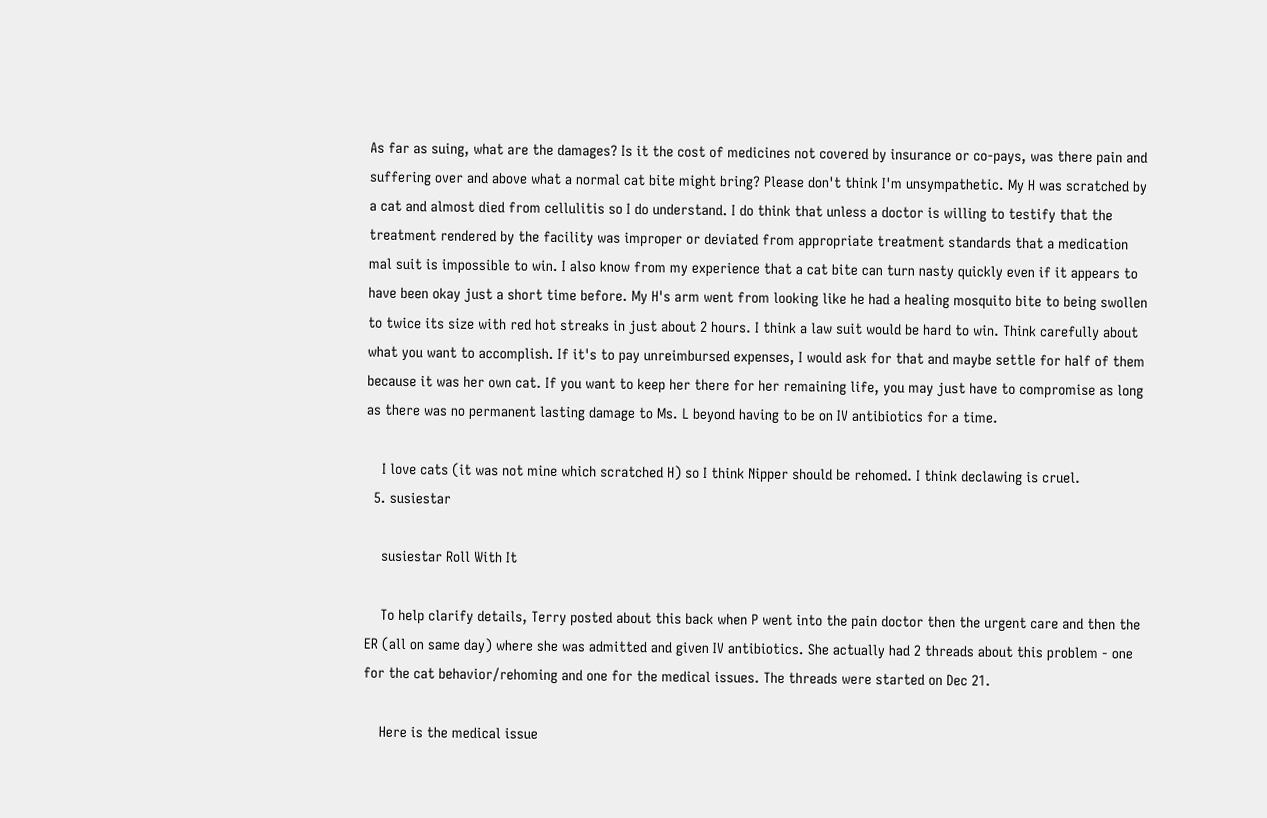As far as suing, what are the damages? Is it the cost of medicines not covered by insurance or co-pays, was there pain and suffering over and above what a normal cat bite might bring? Please don't think I'm unsympathetic. My H was scratched by a cat and almost died from cellulitis so I do understand. I do think that unless a doctor is willing to testify that the treatment rendered by the facility was improper or deviated from appropriate treatment standards that a medication mal suit is impossible to win. I also know from my experience that a cat bite can turn nasty quickly even if it appears to have been okay just a short time before. My H's arm went from looking like he had a healing mosquito bite to being swollen to twice its size with red hot streaks in just about 2 hours. I think a law suit would be hard to win. Think carefully about what you want to accomplish. If it's to pay unreimbursed expenses, I would ask for that and maybe settle for half of them because it was her own cat. If you want to keep her there for her remaining life, you may just have to compromise as long as there was no permanent lasting damage to Ms. L beyond having to be on IV antibiotics for a time.

    I love cats (it was not mine which scratched H) so I think Nipper should be rehomed. I think declawing is cruel.
  5. susiestar

    susiestar Roll With It

    To help clarify details, Terry posted about this back when P went into the pain doctor then the urgent care and then the ER (all on same day) where she was admitted and given IV antibiotics. She actually had 2 threads about this problem - one for the cat behavior/rehoming and one for the medical issues. The threads were started on Dec 21.

    Here is the medical issue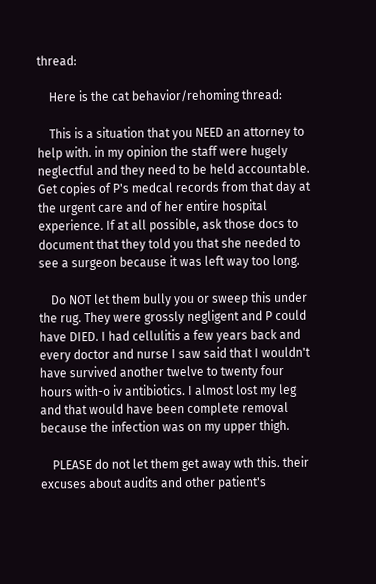thread:

    Here is the cat behavior/rehoming thread:

    This is a situation that you NEED an attorney to help with. in my opinion the staff were hugely neglectful and they need to be held accountable. Get copies of P's medcal records from that day at the urgent care and of her entire hospital experience. If at all possible, ask those docs to document that they told you that she needed to see a surgeon because it was left way too long.

    Do NOT let them bully you or sweep this under the rug. They were grossly negligent and P could have DIED. I had cellulitis a few years back and every doctor and nurse I saw said that I wouldn't have survived another twelve to twenty four hours with-o iv antibiotics. I almost lost my leg and that would have been complete removal because the infection was on my upper thigh.

    PLEASE do not let them get away wth this. their excuses about audits and other patient's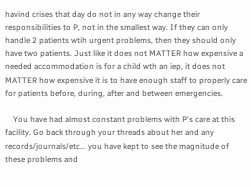havind crises that day do not in any way change their responsibilities to P, not in the smallest way. If they can only handle 2 patients wtih urgent problems, then they should only have two patients. Just like it does not MATTER how expensive a needed accommodation is for a child wth an iep, it does not MATTER how expensive it is to have enough staff to properly care for patients before, during, after and between emergencies.

    You have had almost constant problems with P's care at this facility. Go back through your threads about her and any records/journals/etc... you have kept to see the magnitude of these problems and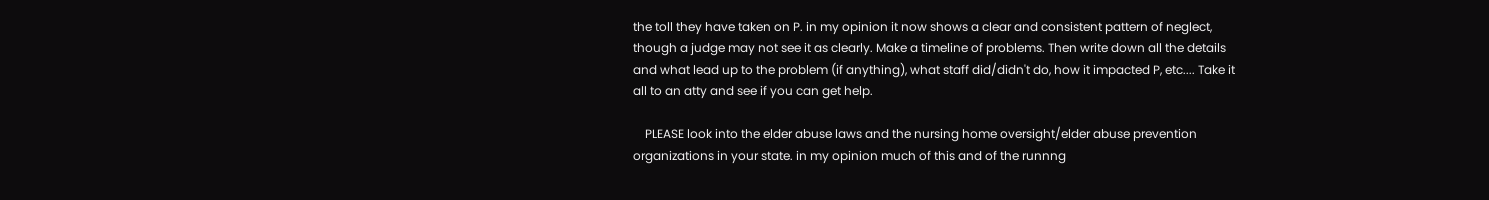the toll they have taken on P. in my opinion it now shows a clear and consistent pattern of neglect, though a judge may not see it as clearly. Make a timeline of problems. Then write down all the details and what lead up to the problem (if anything), what staff did/didn't do, how it impacted P, etc.... Take it all to an atty and see if you can get help.

    PLEASE look into the elder abuse laws and the nursing home oversight/elder abuse prevention organizations in your state. in my opinion much of this and of the runnng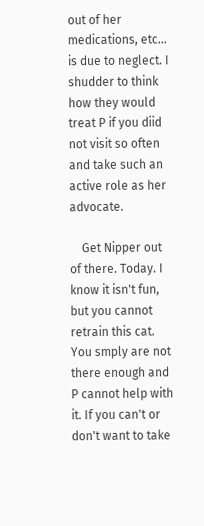out of her medications, etc... is due to neglect. I shudder to think how they would treat P if you diid not visit so often and take such an active role as her advocate.

    Get Nipper out of there. Today. I know it isn't fun, but you cannot retrain this cat. You smply are not there enough and P cannot help with it. If you can't or don't want to take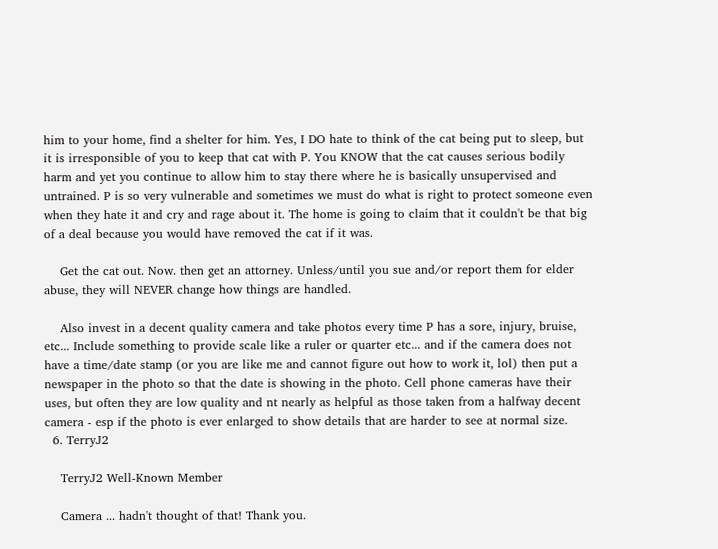him to your home, find a shelter for him. Yes, I DO hate to think of the cat being put to sleep, but it is irresponsible of you to keep that cat with P. You KNOW that the cat causes serious bodily harm and yet you continue to allow him to stay there where he is basically unsupervised and untrained. P is so very vulnerable and sometimes we must do what is right to protect someone even when they hate it and cry and rage about it. The home is going to claim that it couldn't be that big of a deal because you would have removed the cat if it was.

    Get the cat out. Now. then get an attorney. Unless/until you sue and/or report them for elder abuse, they will NEVER change how things are handled.

    Also invest in a decent quality camera and take photos every time P has a sore, injury, bruise, etc... Include something to provide scale like a ruler or quarter etc... and if the camera does not have a time/date stamp (or you are like me and cannot figure out how to work it, lol) then put a newspaper in the photo so that the date is showing in the photo. Cell phone cameras have their uses, but often they are low quality and nt nearly as helpful as those taken from a halfway decent camera - esp if the photo is ever enlarged to show details that are harder to see at normal size.
  6. TerryJ2

    TerryJ2 Well-Known Member

    Camera ... hadn't thought of that! Thank you.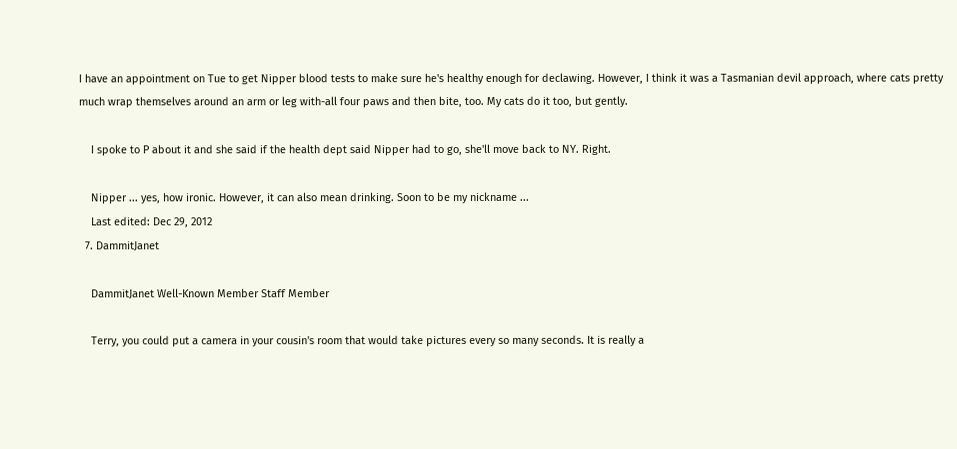I have an appointment on Tue to get Nipper blood tests to make sure he's healthy enough for declawing. However, I think it was a Tasmanian devil approach, where cats pretty much wrap themselves around an arm or leg with-all four paws and then bite, too. My cats do it too, but gently.

    I spoke to P about it and she said if the health dept said Nipper had to go, she'll move back to NY. Right.

    Nipper ... yes, how ironic. However, it can also mean drinking. Soon to be my nickname ...
    Last edited: Dec 29, 2012
  7. DammitJanet

    DammitJanet Well-Known Member Staff Member

    Terry, you could put a camera in your cousin's room that would take pictures every so many seconds. It is really a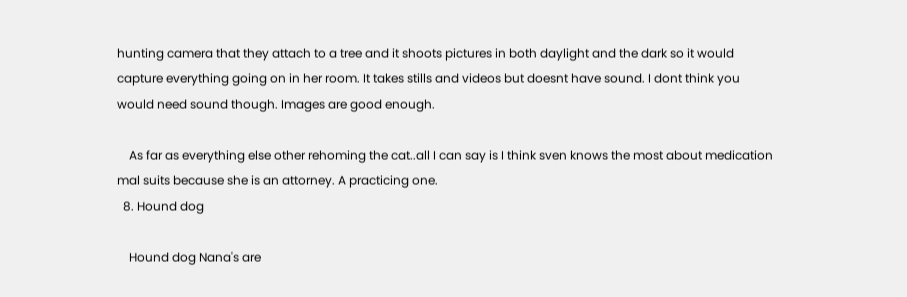hunting camera that they attach to a tree and it shoots pictures in both daylight and the dark so it would capture everything going on in her room. It takes stills and videos but doesnt have sound. I dont think you would need sound though. Images are good enough.

    As far as everything else other rehoming the cat..all I can say is I think sven knows the most about medication mal suits because she is an attorney. A practicing one.
  8. Hound dog

    Hound dog Nana's are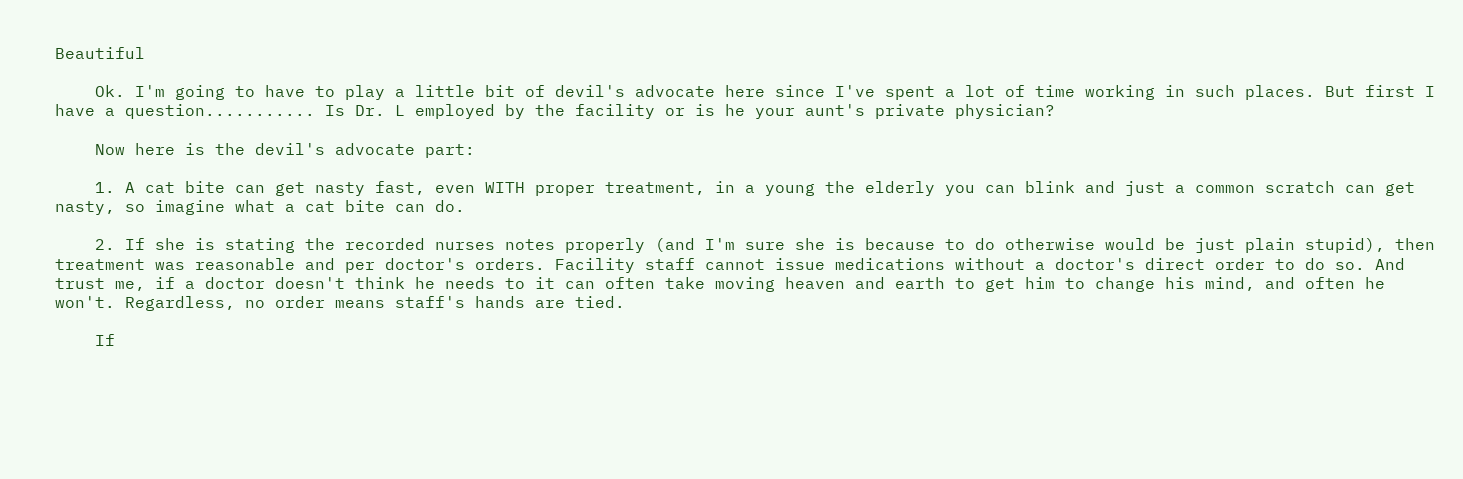Beautiful

    Ok. I'm going to have to play a little bit of devil's advocate here since I've spent a lot of time working in such places. But first I have a question........... Is Dr. L employed by the facility or is he your aunt's private physician?

    Now here is the devil's advocate part:

    1. A cat bite can get nasty fast, even WITH proper treatment, in a young the elderly you can blink and just a common scratch can get nasty, so imagine what a cat bite can do.

    2. If she is stating the recorded nurses notes properly (and I'm sure she is because to do otherwise would be just plain stupid), then treatment was reasonable and per doctor's orders. Facility staff cannot issue medications without a doctor's direct order to do so. And trust me, if a doctor doesn't think he needs to it can often take moving heaven and earth to get him to change his mind, and often he won't. Regardless, no order means staff's hands are tied.

    If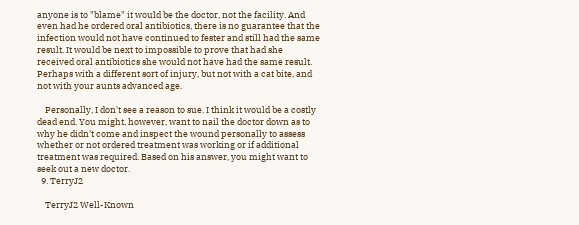anyone is to "blame" it would be the doctor, not the facility. And even had he ordered oral antibiotics, there is no guarantee that the infection would not have continued to fester and still had the same result. It would be next to impossible to prove that had she received oral antibiotics she would not have had the same result. Perhaps with a different sort of injury, but not with a cat bite, and not with your aunts advanced age.

    Personally, I don't see a reason to sue. I think it would be a costly dead end. You might, however, want to nail the doctor down as to why he didn't come and inspect the wound personally to assess whether or not ordered treatment was working or if additional treatment was required. Based on his answer, you might want to seek out a new doctor.
  9. TerryJ2

    TerryJ2 Well-Known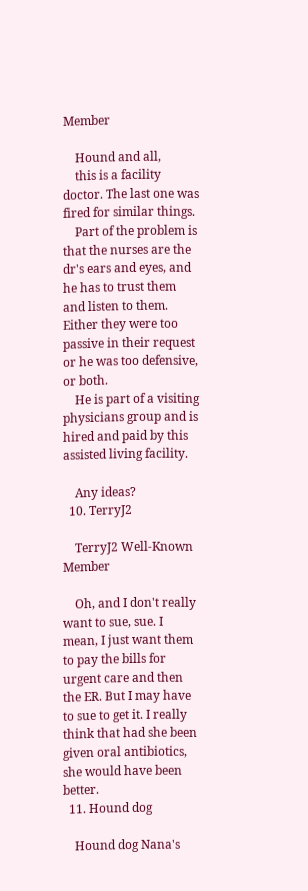Member

    Hound and all,
    this is a facility doctor. The last one was fired for similar things.
    Part of the problem is that the nurses are the dr's ears and eyes, and he has to trust them and listen to them. Either they were too passive in their request or he was too defensive, or both.
    He is part of a visiting physicians group and is hired and paid by this assisted living facility.

    Any ideas?
  10. TerryJ2

    TerryJ2 Well-Known Member

    Oh, and I don't really want to sue, sue. I mean, I just want them to pay the bills for urgent care and then the ER. But I may have to sue to get it. I really think that had she been given oral antibiotics, she would have been better.
  11. Hound dog

    Hound dog Nana's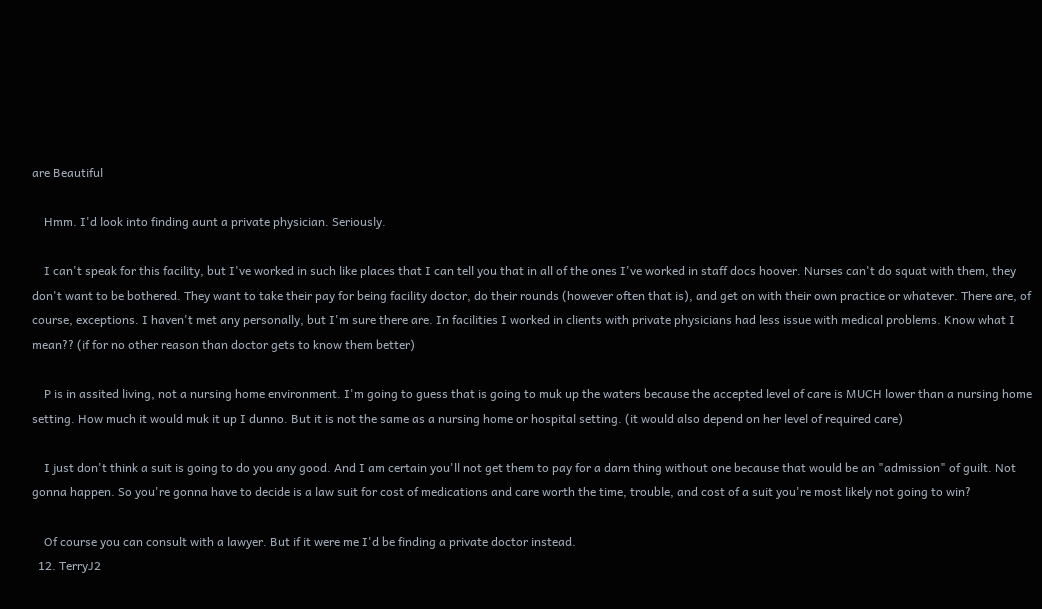are Beautiful

    Hmm. I'd look into finding aunt a private physician. Seriously.

    I can't speak for this facility, but I've worked in such like places that I can tell you that in all of the ones I've worked in staff docs hoover. Nurses can't do squat with them, they don't want to be bothered. They want to take their pay for being facility doctor, do their rounds (however often that is), and get on with their own practice or whatever. There are, of course, exceptions. I haven't met any personally, but I'm sure there are. In facilities I worked in clients with private physicians had less issue with medical problems. Know what I mean?? (if for no other reason than doctor gets to know them better)

    P is in assited living, not a nursing home environment. I'm going to guess that is going to muk up the waters because the accepted level of care is MUCH lower than a nursing home setting. How much it would muk it up I dunno. But it is not the same as a nursing home or hospital setting. (it would also depend on her level of required care)

    I just don't think a suit is going to do you any good. And I am certain you'll not get them to pay for a darn thing without one because that would be an "admission" of guilt. Not gonna happen. So you're gonna have to decide is a law suit for cost of medications and care worth the time, trouble, and cost of a suit you're most likely not going to win?

    Of course you can consult with a lawyer. But if it were me I'd be finding a private doctor instead.
  12. TerryJ2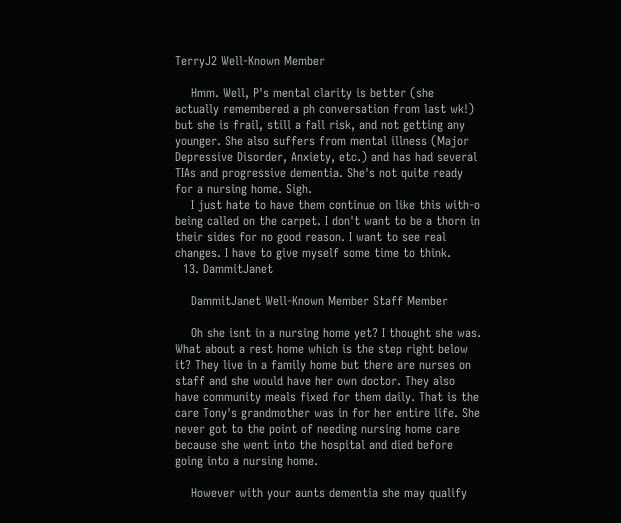TerryJ2 Well-Known Member

    Hmm. Well, P's mental clarity is better (she actually remembered a ph conversation from last wk!) but she is frail, still a fall risk, and not getting any younger. She also suffers from mental illness (Major Depressive Disorder, Anxiety, etc.) and has had several TIAs and progressive dementia. She's not quite ready for a nursing home. Sigh.
    I just hate to have them continue on like this with-o being called on the carpet. I don't want to be a thorn in their sides for no good reason. I want to see real changes. I have to give myself some time to think.
  13. DammitJanet

    DammitJanet Well-Known Member Staff Member

    Oh she isnt in a nursing home yet? I thought she was. What about a rest home which is the step right below it? They live in a family home but there are nurses on staff and she would have her own doctor. They also have community meals fixed for them daily. That is the care Tony's grandmother was in for her entire life. She never got to the point of needing nursing home care because she went into the hospital and died before going into a nursing home.

    However with your aunts dementia she may qualify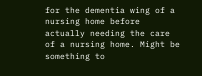for the dementia wing of a nursing home before actually needing the care of a nursing home. Might be something to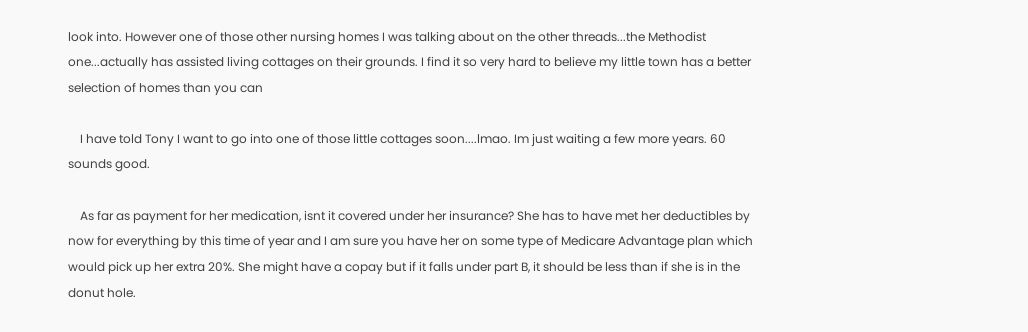look into. However one of those other nursing homes I was talking about on the other threads...the Methodist one...actually has assisted living cottages on their grounds. I find it so very hard to believe my little town has a better selection of homes than you can

    I have told Tony I want to go into one of those little cottages soon....lmao. Im just waiting a few more years. 60 sounds good.

    As far as payment for her medication, isnt it covered under her insurance? She has to have met her deductibles by now for everything by this time of year and I am sure you have her on some type of Medicare Advantage plan which would pick up her extra 20%. She might have a copay but if it falls under part B, it should be less than if she is in the donut hole.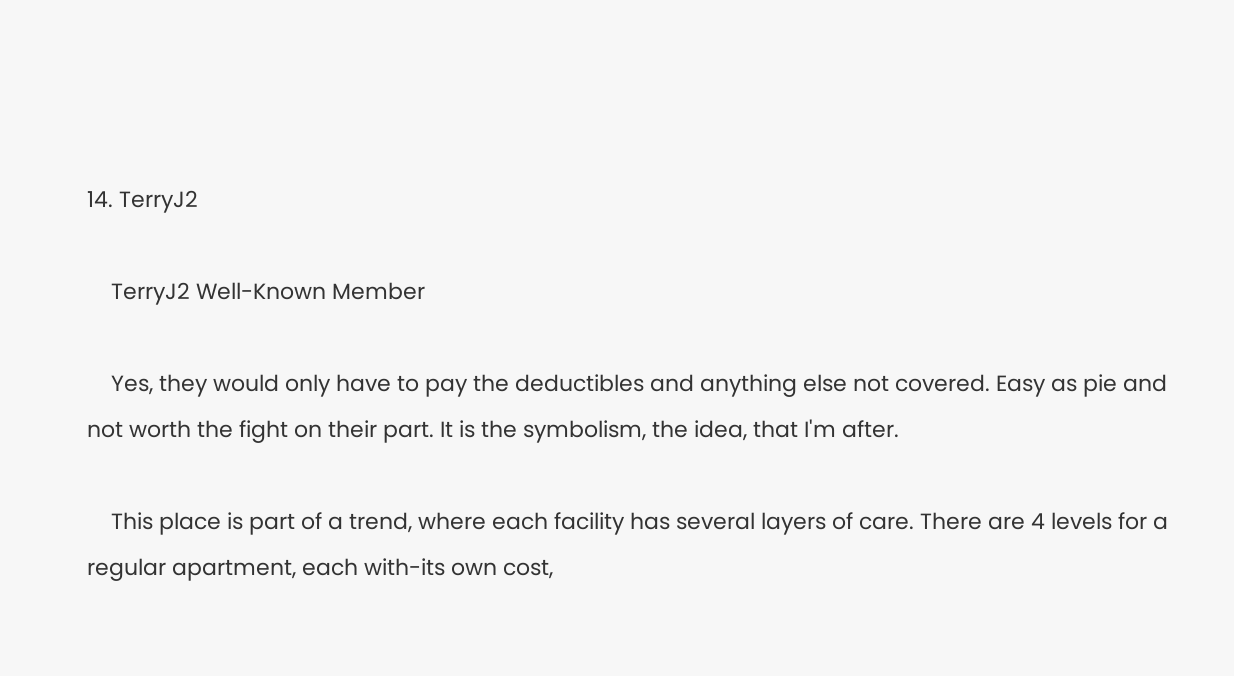14. TerryJ2

    TerryJ2 Well-Known Member

    Yes, they would only have to pay the deductibles and anything else not covered. Easy as pie and not worth the fight on their part. It is the symbolism, the idea, that I'm after.

    This place is part of a trend, where each facility has several layers of care. There are 4 levels for a regular apartment, each with-its own cost,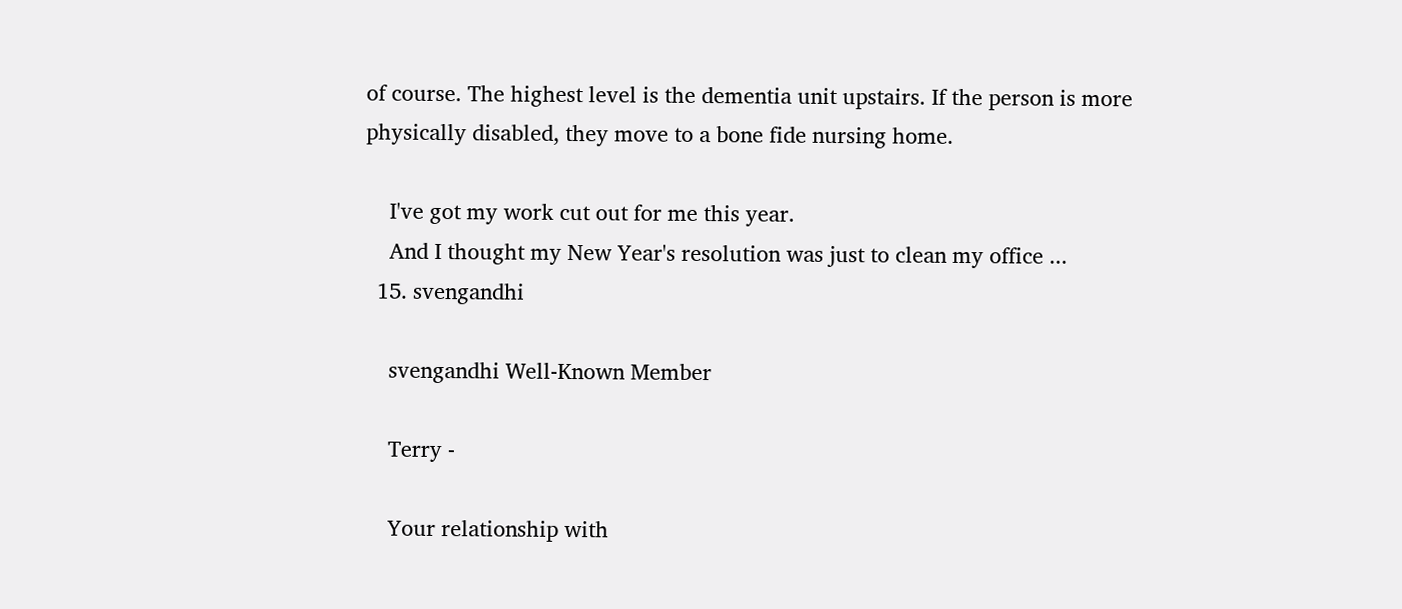of course. The highest level is the dementia unit upstairs. If the person is more physically disabled, they move to a bone fide nursing home.

    I've got my work cut out for me this year.
    And I thought my New Year's resolution was just to clean my office ...
  15. svengandhi

    svengandhi Well-Known Member

    Terry -

    Your relationship with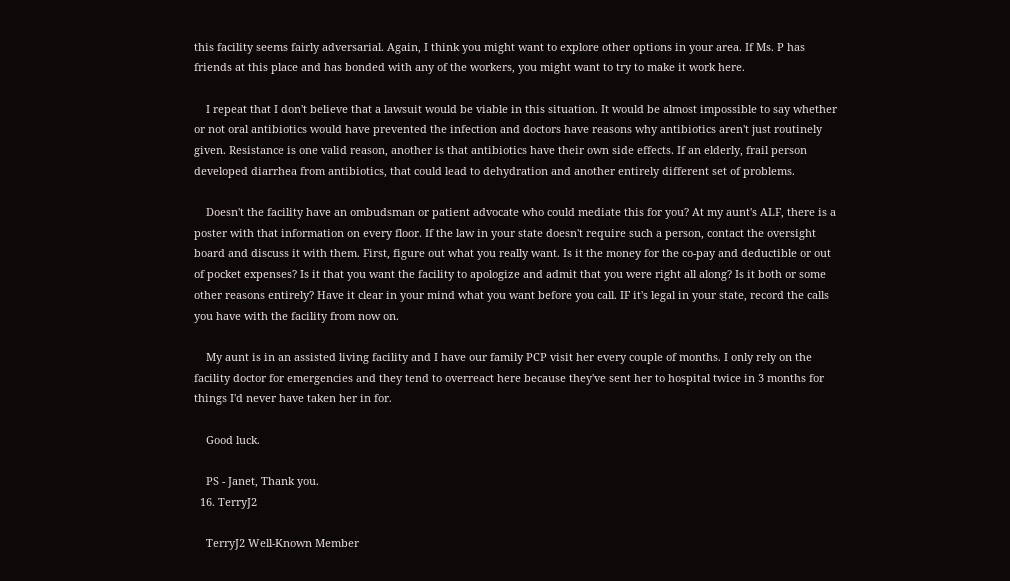this facility seems fairly adversarial. Again, I think you might want to explore other options in your area. If Ms. P has friends at this place and has bonded with any of the workers, you might want to try to make it work here.

    I repeat that I don't believe that a lawsuit would be viable in this situation. It would be almost impossible to say whether or not oral antibiotics would have prevented the infection and doctors have reasons why antibiotics aren't just routinely given. Resistance is one valid reason, another is that antibiotics have their own side effects. If an elderly, frail person developed diarrhea from antibiotics, that could lead to dehydration and another entirely different set of problems.

    Doesn't the facility have an ombudsman or patient advocate who could mediate this for you? At my aunt's ALF, there is a poster with that information on every floor. If the law in your state doesn't require such a person, contact the oversight board and discuss it with them. First, figure out what you really want. Is it the money for the co-pay and deductible or out of pocket expenses? Is it that you want the facility to apologize and admit that you were right all along? Is it both or some other reasons entirely? Have it clear in your mind what you want before you call. IF it's legal in your state, record the calls you have with the facility from now on.

    My aunt is in an assisted living facility and I have our family PCP visit her every couple of months. I only rely on the facility doctor for emergencies and they tend to overreact here because they've sent her to hospital twice in 3 months for things I'd never have taken her in for.

    Good luck.

    PS - Janet, Thank you.
  16. TerryJ2

    TerryJ2 Well-Known Member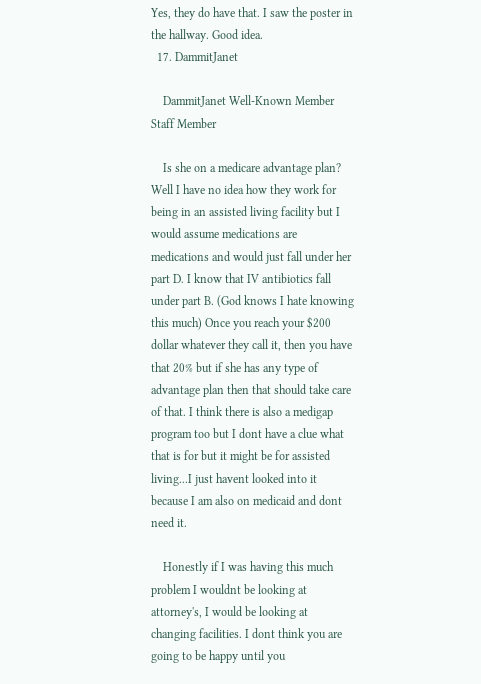Yes, they do have that. I saw the poster in the hallway. Good idea.
  17. DammitJanet

    DammitJanet Well-Known Member Staff Member

    Is she on a medicare advantage plan? Well I have no idea how they work for being in an assisted living facility but I would assume medications are medications and would just fall under her part D. I know that IV antibiotics fall under part B. (God knows I hate knowing this much) Once you reach your $200 dollar whatever they call it, then you have that 20% but if she has any type of advantage plan then that should take care of that. I think there is also a medigap program too but I dont have a clue what that is for but it might be for assisted living...I just havent looked into it because I am also on medicaid and dont need it.

    Honestly if I was having this much problem I wouldnt be looking at attorney's, I would be looking at changing facilities. I dont think you are going to be happy until you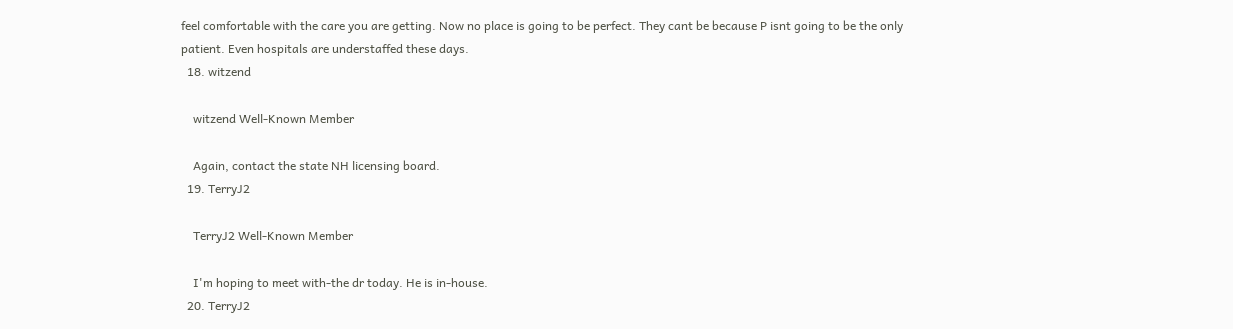feel comfortable with the care you are getting. Now no place is going to be perfect. They cant be because P isnt going to be the only patient. Even hospitals are understaffed these days.
  18. witzend

    witzend Well-Known Member

    Again, contact the state NH licensing board.
  19. TerryJ2

    TerryJ2 Well-Known Member

    I'm hoping to meet with-the dr today. He is in-house.
  20. TerryJ2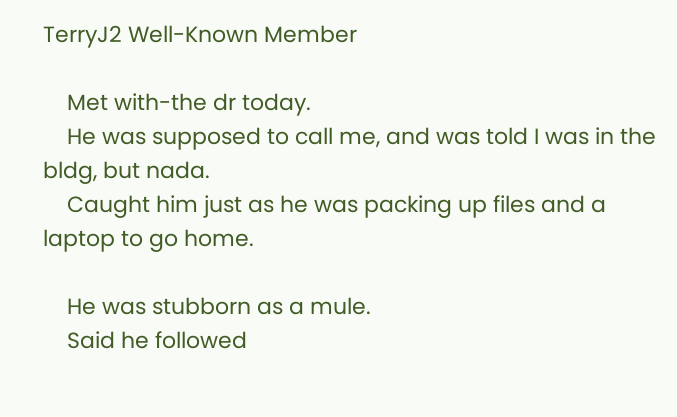TerryJ2 Well-Known Member

    Met with-the dr today.
    He was supposed to call me, and was told I was in the bldg, but nada.
    Caught him just as he was packing up files and a laptop to go home.

    He was stubborn as a mule.
    Said he followed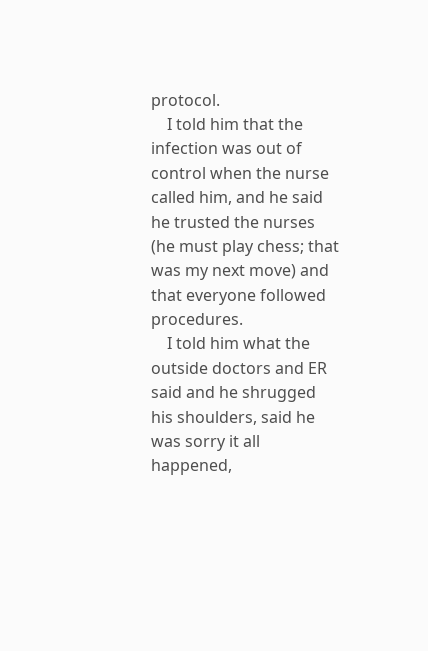protocol.
    I told him that the infection was out of control when the nurse called him, and he said he trusted the nurses (he must play chess; that was my next move) and that everyone followed procedures.
    I told him what the outside doctors and ER said and he shrugged his shoulders, said he was sorry it all happened,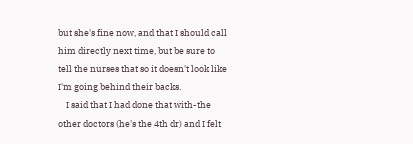but she's fine now, and that I should call him directly next time, but be sure to tell the nurses that so it doesn't look like I'm going behind their backs.
    I said that I had done that with-the other doctors (he's the 4th dr) and I felt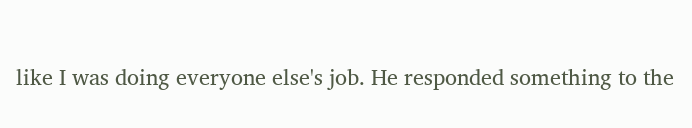like I was doing everyone else's job. He responded something to the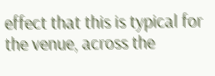effect that this is typical for the venue, across the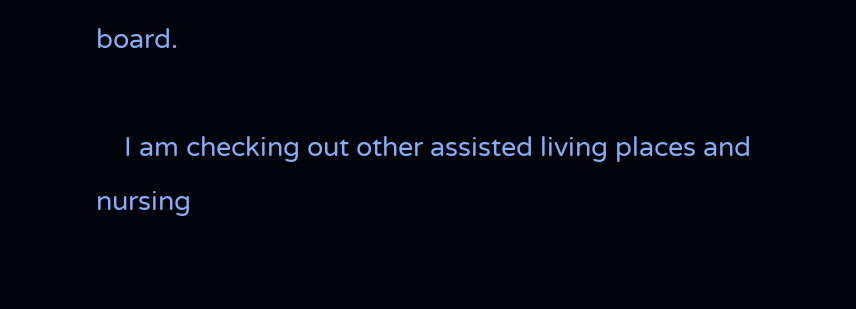board.

    I am checking out other assisted living places and nursing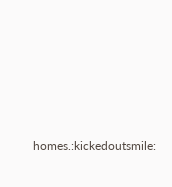homes.:kickedoutsmile: